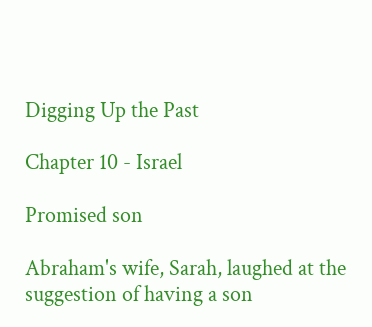Digging Up the Past

Chapter 10 - Israel

Promised son

Abraham's wife, Sarah, laughed at the suggestion of having a son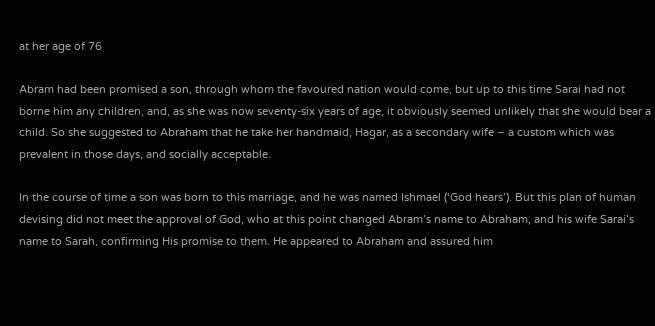at her age of 76

Abram had been promised a son, through whom the favoured nation would come, but up to this time Sarai had not borne him any children, and, as she was now seventy-six years of age, it obviously seemed unlikely that she would bear a child. So she suggested to Abraham that he take her handmaid, Hagar, as a secondary wife – a custom which was prevalent in those days, and socially acceptable.

In the course of time a son was born to this marriage, and he was named Ishmael (‘God hears’). But this plan of human devising did not meet the approval of God, who at this point changed Abram’s name to Abraham, and his wife Sarai’s name to Sarah, confirming His promise to them. He appeared to Abraham and assured him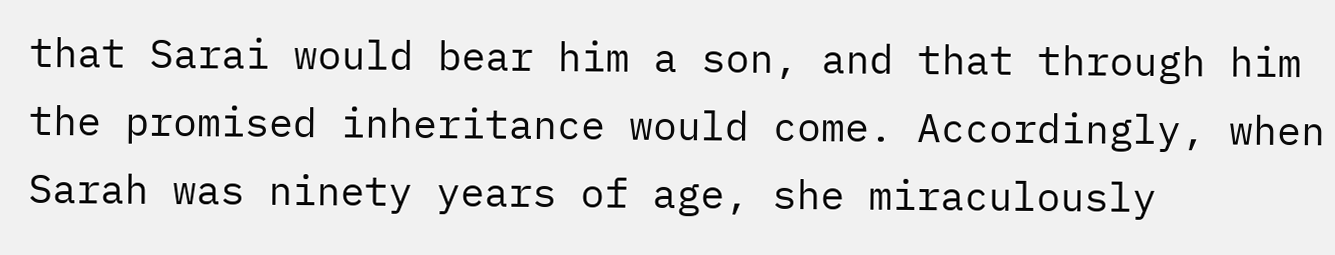that Sarai would bear him a son, and that through him the promised inheritance would come. Accordingly, when Sarah was ninety years of age, she miraculously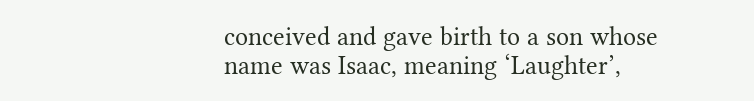conceived and gave birth to a son whose name was Isaac, meaning ‘Laughter’,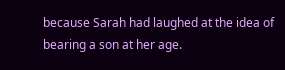because Sarah had laughed at the idea of bearing a son at her age.